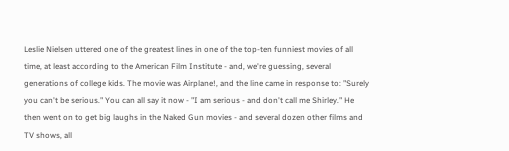Leslie Nielsen uttered one of the greatest lines in one of the top-ten funniest movies of all time, at least according to the American Film Institute - and, we're guessing, several generations of college kids. The movie was Airplane!, and the line came in response to: "Surely you can't be serious." You can all say it now - "I am serious - and don't call me Shirley." He then went on to get big laughs in the Naked Gun movies - and several dozen other films and TV shows, all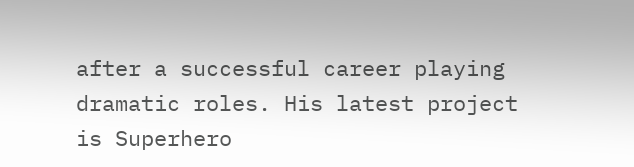after a successful career playing dramatic roles. His latest project is Superhero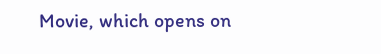Movie, which opens on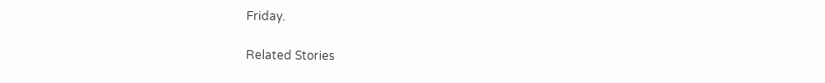Friday.

Related Stories